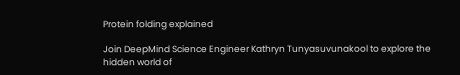Protein folding explained

Join DeepMind Science Engineer Kathryn Tunyasuvunakool to explore the hidden world of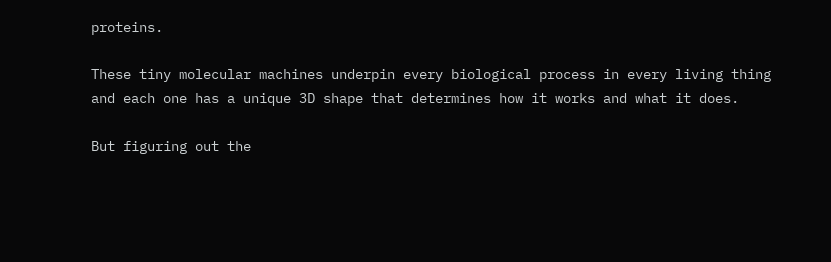proteins.

These tiny molecular machines underpin every biological process in every living thing and each one has a unique 3D shape that determines how it works and what it does.

But figuring out the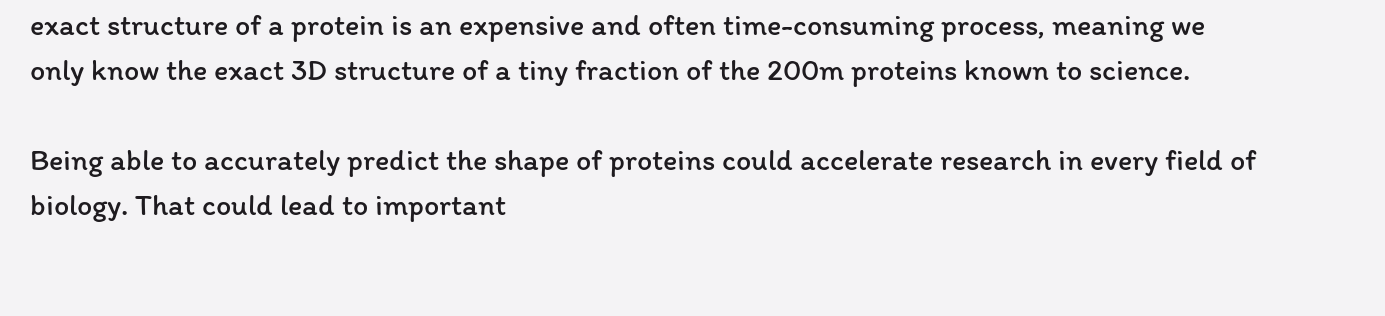exact structure of a protein is an expensive and often time-consuming process, meaning we only know the exact 3D structure of a tiny fraction of the 200m proteins known to science.

Being able to accurately predict the shape of proteins could accelerate research in every field of biology. That could lead to important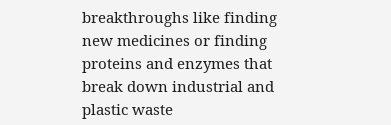breakthroughs like finding new medicines or finding proteins and enzymes that break down industrial and plastic waste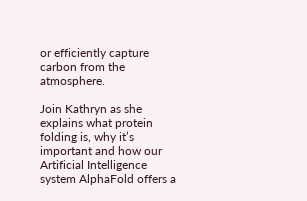or efficiently capture carbon from the atmosphere.

Join Kathryn as she explains what protein folding is, why it’s important and how our Artificial Intelligence system AlphaFold offers a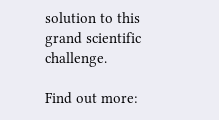solution to this grand scientific challenge.

Find out more: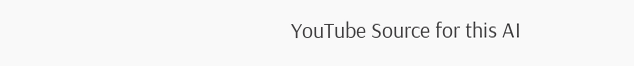YouTube Source for this AI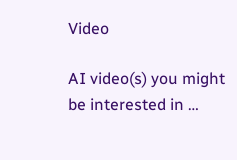Video

AI video(s) you might be interested in …